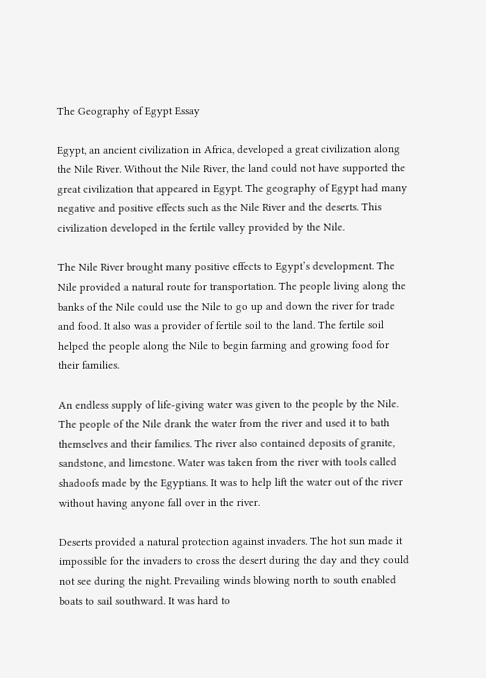The Geography of Egypt Essay

Egypt, an ancient civilization in Africa, developed a great civilization along the Nile River. Without the Nile River, the land could not have supported the great civilization that appeared in Egypt. The geography of Egypt had many negative and positive effects such as the Nile River and the deserts. This civilization developed in the fertile valley provided by the Nile.

The Nile River brought many positive effects to Egypt’s development. The Nile provided a natural route for transportation. The people living along the banks of the Nile could use the Nile to go up and down the river for trade and food. It also was a provider of fertile soil to the land. The fertile soil helped the people along the Nile to begin farming and growing food for their families.

An endless supply of life-giving water was given to the people by the Nile. The people of the Nile drank the water from the river and used it to bath themselves and their families. The river also contained deposits of granite, sandstone, and limestone. Water was taken from the river with tools called shadoofs made by the Egyptians. It was to help lift the water out of the river without having anyone fall over in the river.

Deserts provided a natural protection against invaders. The hot sun made it impossible for the invaders to cross the desert during the day and they could not see during the night. Prevailing winds blowing north to south enabled boats to sail southward. It was hard to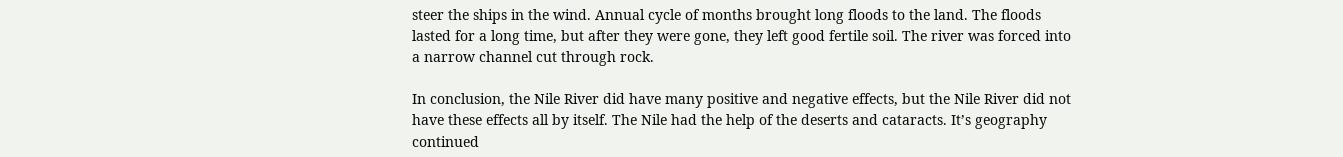steer the ships in the wind. Annual cycle of months brought long floods to the land. The floods lasted for a long time, but after they were gone, they left good fertile soil. The river was forced into a narrow channel cut through rock.

In conclusion, the Nile River did have many positive and negative effects, but the Nile River did not have these effects all by itself. The Nile had the help of the deserts and cataracts. It’s geography continued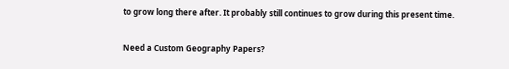to grow long there after. It probably still continues to grow during this present time.

Need a Custom Geography Papers?